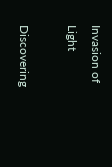Invasion of Light

Discovering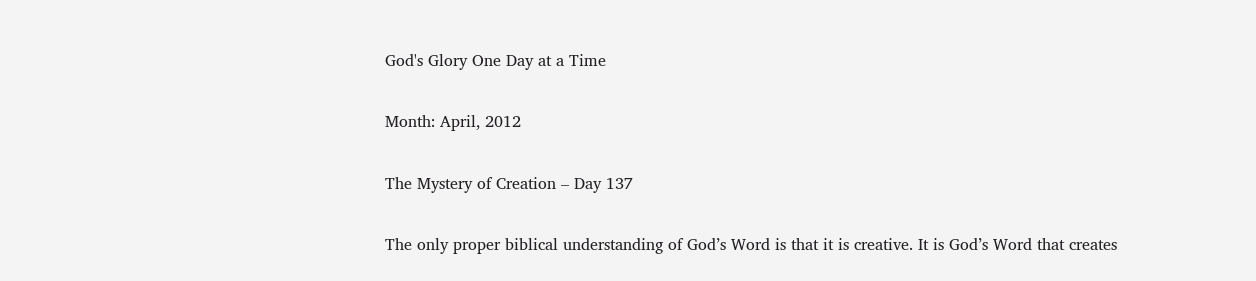God's Glory One Day at a Time

Month: April, 2012

The Mystery of Creation – Day 137

The only proper biblical understanding of God’s Word is that it is creative. It is God’s Word that creates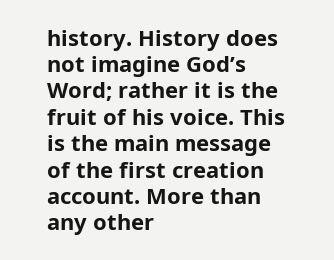history. History does not imagine God’s Word; rather it is the fruit of his voice. This is the main message of the first creation account. More than any other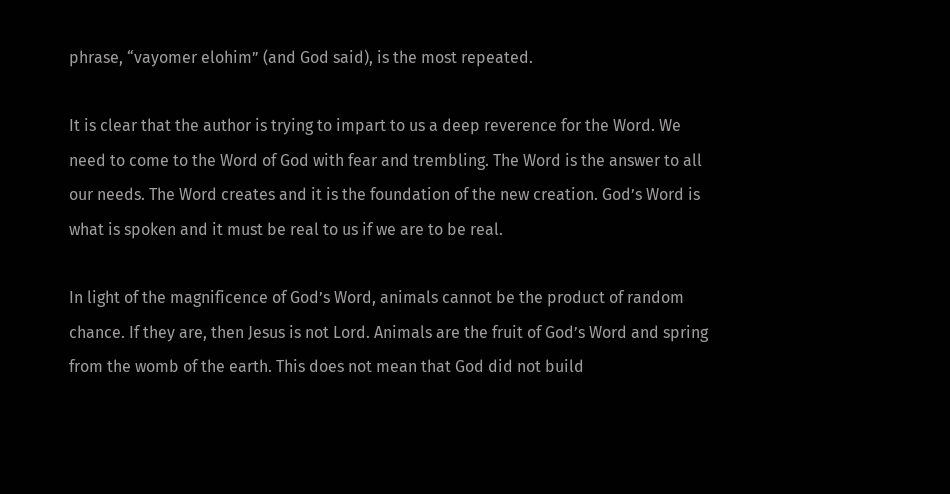phrase, “vayomer elohim” (and God said), is the most repeated.

It is clear that the author is trying to impart to us a deep reverence for the Word. We need to come to the Word of God with fear and trembling. The Word is the answer to all our needs. The Word creates and it is the foundation of the new creation. God’s Word is what is spoken and it must be real to us if we are to be real.

In light of the magnificence of God’s Word, animals cannot be the product of random chance. If they are, then Jesus is not Lord. Animals are the fruit of God’s Word and spring from the womb of the earth. This does not mean that God did not build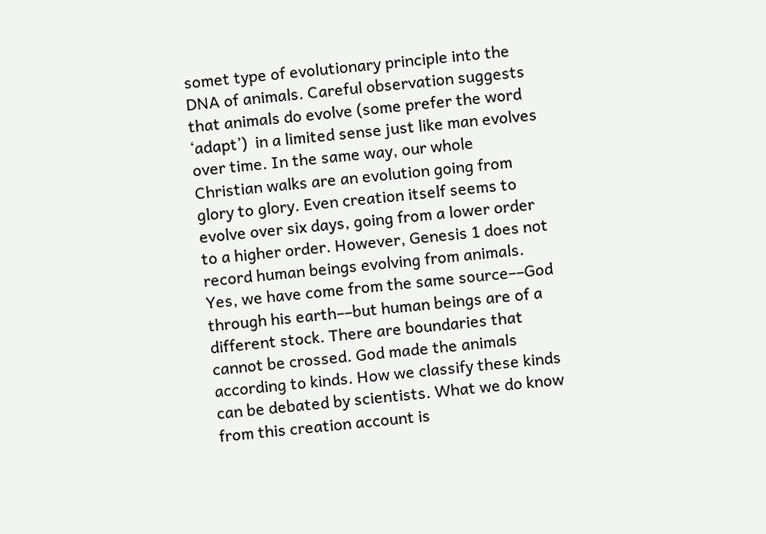somet type of evolutionary principle into the DNA of animals. Careful observation suggests that animals do evolve (some prefer the word ‘adapt’)  in a limited sense just like man evolves over time. In the same way, our whole Christian walks are an evolution going from glory to glory. Even creation itself seems to evolve over six days, going from a lower order to a higher order. However, Genesis 1 does not record human beings evolving from animals. Yes, we have come from the same source––God through his earth––but human beings are of a different stock. There are boundaries that cannot be crossed. God made the animals according to kinds. How we classify these kinds can be debated by scientists. What we do know from this creation account is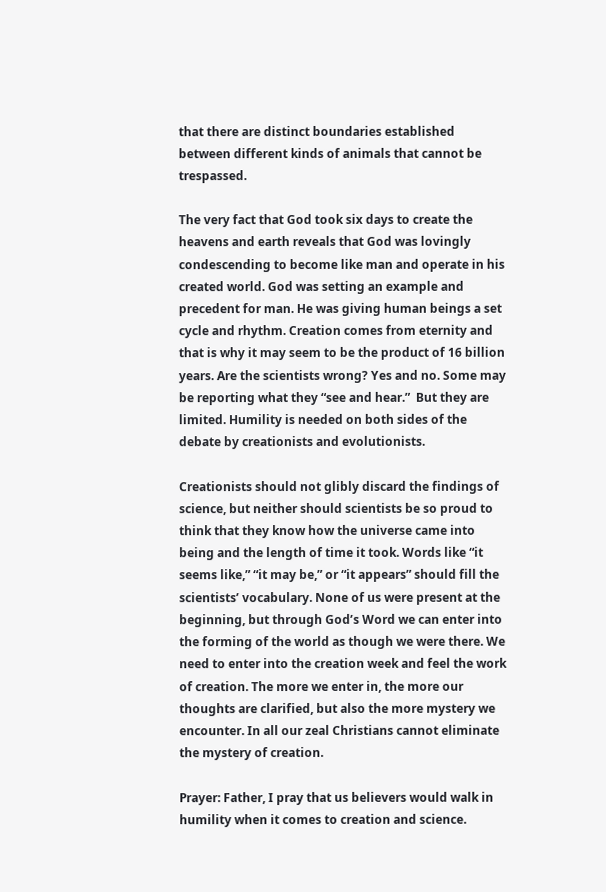that there are distinct boundaries established between different kinds of animals that cannot be trespassed.

The very fact that God took six days to create the heavens and earth reveals that God was lovingly condescending to become like man and operate in his created world. God was setting an example and precedent for man. He was giving human beings a set cycle and rhythm. Creation comes from eternity and that is why it may seem to be the product of 16 billion years. Are the scientists wrong? Yes and no. Some may be reporting what they “see and hear.”  But they are limited. Humility is needed on both sides of the debate by creationists and evolutionists.

Creationists should not glibly discard the findings of science, but neither should scientists be so proud to think that they know how the universe came into being and the length of time it took. Words like “it seems like,” “it may be,” or “it appears” should fill the scientists’ vocabulary. None of us were present at the beginning, but through God’s Word we can enter into the forming of the world as though we were there. We need to enter into the creation week and feel the work of creation. The more we enter in, the more our thoughts are clarified, but also the more mystery we encounter. In all our zeal Christians cannot eliminate the mystery of creation.

Prayer: Father, I pray that us believers would walk in humility when it comes to creation and science.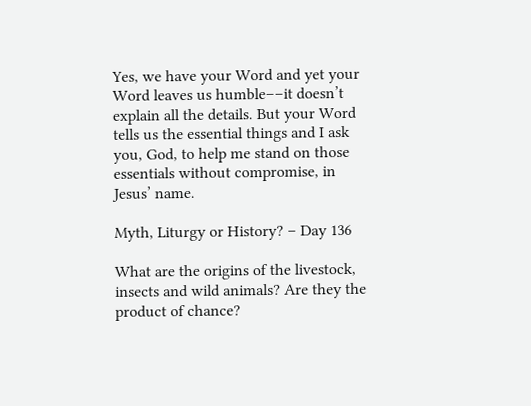Yes, we have your Word and yet your Word leaves us humble––it doesn’t explain all the details. But your Word tells us the essential things and I ask you, God, to help me stand on those essentials without compromise, in Jesus’ name.

Myth, Liturgy or History? – Day 136

What are the origins of the livestock, insects and wild animals? Are they the product of chance?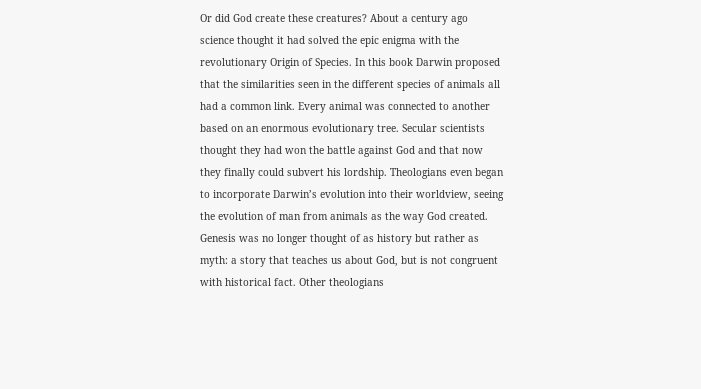Or did God create these creatures? About a century ago science thought it had solved the epic enigma with the revolutionary Origin of Species. In this book Darwin proposed that the similarities seen in the different species of animals all had a common link. Every animal was connected to another based on an enormous evolutionary tree. Secular scientists thought they had won the battle against God and that now they finally could subvert his lordship. Theologians even began to incorporate Darwin’s evolution into their worldview, seeing the evolution of man from animals as the way God created. Genesis was no longer thought of as history but rather as myth: a story that teaches us about God, but is not congruent with historical fact. Other theologians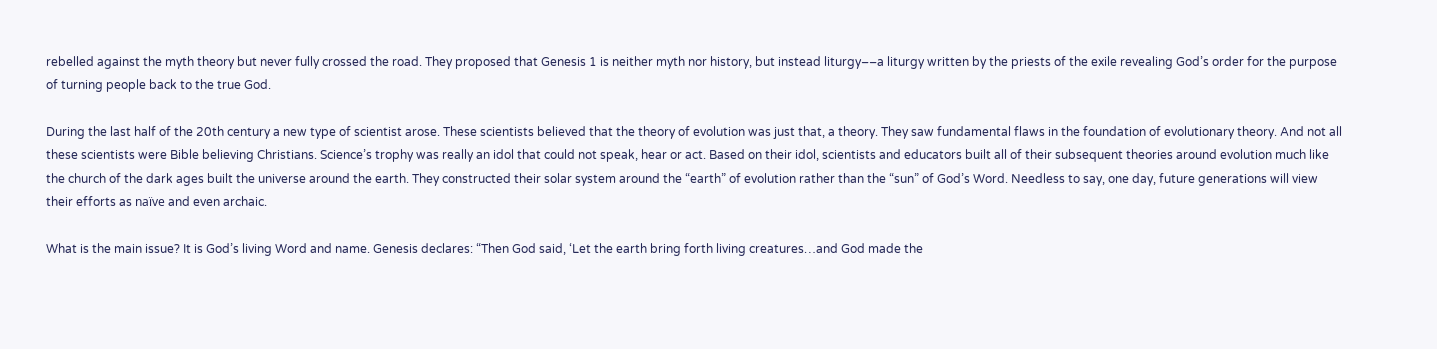rebelled against the myth theory but never fully crossed the road. They proposed that Genesis 1 is neither myth nor history, but instead liturgy––a liturgy written by the priests of the exile revealing God’s order for the purpose of turning people back to the true God.

During the last half of the 20th century a new type of scientist arose. These scientists believed that the theory of evolution was just that, a theory. They saw fundamental flaws in the foundation of evolutionary theory. And not all these scientists were Bible believing Christians. Science’s trophy was really an idol that could not speak, hear or act. Based on their idol, scientists and educators built all of their subsequent theories around evolution much like the church of the dark ages built the universe around the earth. They constructed their solar system around the “earth” of evolution rather than the “sun” of God’s Word. Needless to say, one day, future generations will view their efforts as naïve and even archaic.

What is the main issue? It is God’s living Word and name. Genesis declares: “Then God said, ‘Let the earth bring forth living creatures…and God made the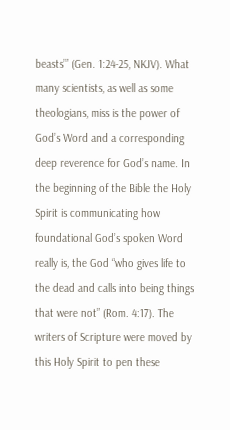beasts’” (Gen. 1:24-25, NKJV). What many scientists, as well as some theologians, miss is the power of God’s Word and a corresponding deep reverence for God’s name. In the beginning of the Bible the Holy Spirit is communicating how foundational God’s spoken Word really is, the God “who gives life to the dead and calls into being things that were not” (Rom. 4:17). The writers of Scripture were moved by this Holy Spirit to pen these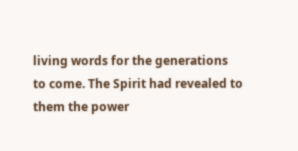living words for the generations to come. The Spirit had revealed to them the power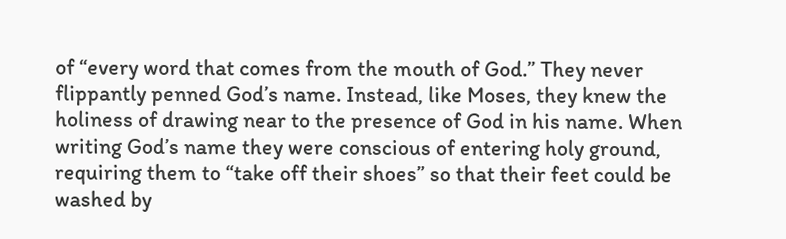of “every word that comes from the mouth of God.” They never flippantly penned God’s name. Instead, like Moses, they knew the holiness of drawing near to the presence of God in his name. When writing God’s name they were conscious of entering holy ground, requiring them to “take off their shoes” so that their feet could be washed by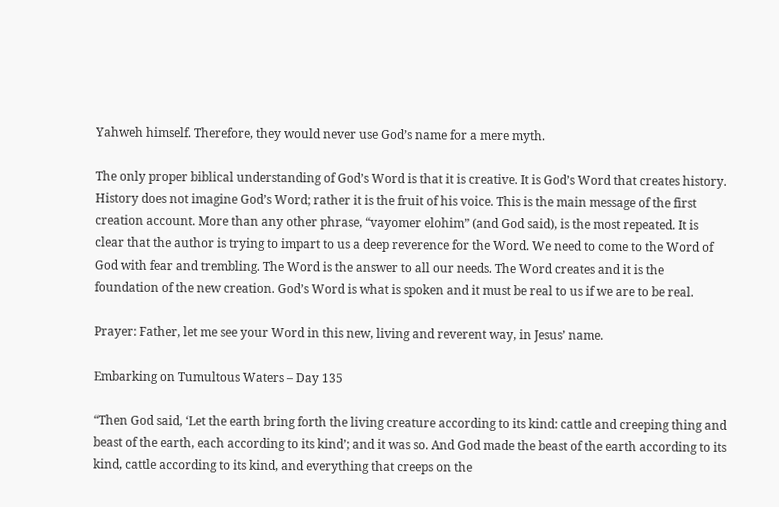Yahweh himself. Therefore, they would never use God’s name for a mere myth.

The only proper biblical understanding of God’s Word is that it is creative. It is God’s Word that creates history. History does not imagine God’s Word; rather it is the fruit of his voice. This is the main message of the first creation account. More than any other phrase, “vayomer elohim” (and God said), is the most repeated. It is clear that the author is trying to impart to us a deep reverence for the Word. We need to come to the Word of God with fear and trembling. The Word is the answer to all our needs. The Word creates and it is the foundation of the new creation. God’s Word is what is spoken and it must be real to us if we are to be real.

Prayer: Father, let me see your Word in this new, living and reverent way, in Jesus’ name.

Embarking on Tumultous Waters – Day 135

“Then God said, ‘Let the earth bring forth the living creature according to its kind: cattle and creeping thing and beast of the earth, each according to its kind’; and it was so. And God made the beast of the earth according to its kind, cattle according to its kind, and everything that creeps on the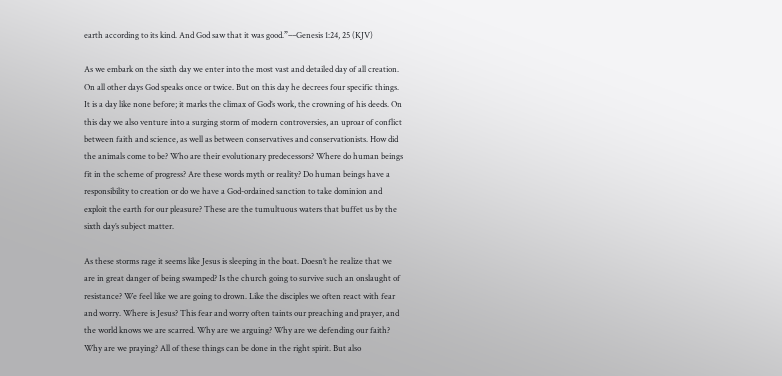earth according to its kind. And God saw that it was good.”––Genesis 1:24, 25 (KJV)

As we embark on the sixth day we enter into the most vast and detailed day of all creation. On all other days God speaks once or twice. But on this day he decrees four specific things. It is a day like none before; it marks the climax of God’s work, the crowning of his deeds. On this day we also venture into a surging storm of modern controversies, an uproar of conflict between faith and science, as well as between conservatives and conservationists. How did the animals come to be? Who are their evolutionary predecessors? Where do human beings fit in the scheme of progress? Are these words myth or reality? Do human beings have a responsibility to creation or do we have a God-ordained sanction to take dominion and exploit the earth for our pleasure? These are the tumultuous waters that buffet us by the sixth day’s subject matter.

As these storms rage it seems like Jesus is sleeping in the boat. Doesn’t he realize that we are in great danger of being swamped? Is the church going to survive such an onslaught of resistance? We feel like we are going to drown. Like the disciples we often react with fear and worry. Where is Jesus? This fear and worry often taints our preaching and prayer, and the world knows we are scarred. Why are we arguing? Why are we defending our faith? Why are we praying? All of these things can be done in the right spirit. But also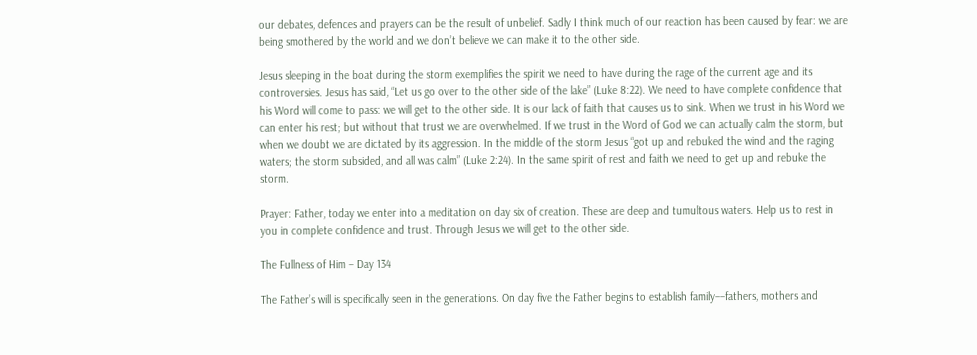our debates, defences and prayers can be the result of unbelief. Sadly I think much of our reaction has been caused by fear: we are being smothered by the world and we don’t believe we can make it to the other side.

Jesus sleeping in the boat during the storm exemplifies the spirit we need to have during the rage of the current age and its controversies. Jesus has said, “Let us go over to the other side of the lake” (Luke 8:22). We need to have complete confidence that his Word will come to pass: we will get to the other side. It is our lack of faith that causes us to sink. When we trust in his Word we can enter his rest; but without that trust we are overwhelmed. If we trust in the Word of God we can actually calm the storm, but when we doubt we are dictated by its aggression. In the middle of the storm Jesus “got up and rebuked the wind and the raging waters; the storm subsided, and all was calm” (Luke 2:24). In the same spirit of rest and faith we need to get up and rebuke the storm.

Prayer: Father, today we enter into a meditation on day six of creation. These are deep and tumultous waters. Help us to rest in you in complete confidence and trust. Through Jesus we will get to the other side.

The Fullness of Him – Day 134

The Father’s will is specifically seen in the generations. On day five the Father begins to establish family––fathers, mothers and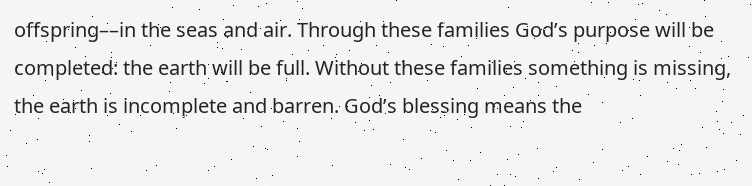offspring––in the seas and air. Through these families God’s purpose will be completed: the earth will be full. Without these families something is missing, the earth is incomplete and barren. God’s blessing means the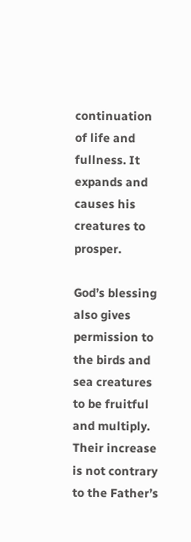continuation of life and fullness. It expands and causes his creatures to prosper.

God’s blessing also gives permission to the birds and sea creatures to be fruitful and multiply. Their increase is not contrary to the Father’s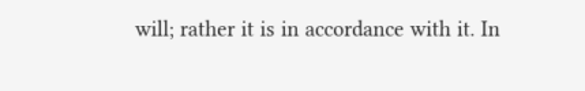will; rather it is in accordance with it. In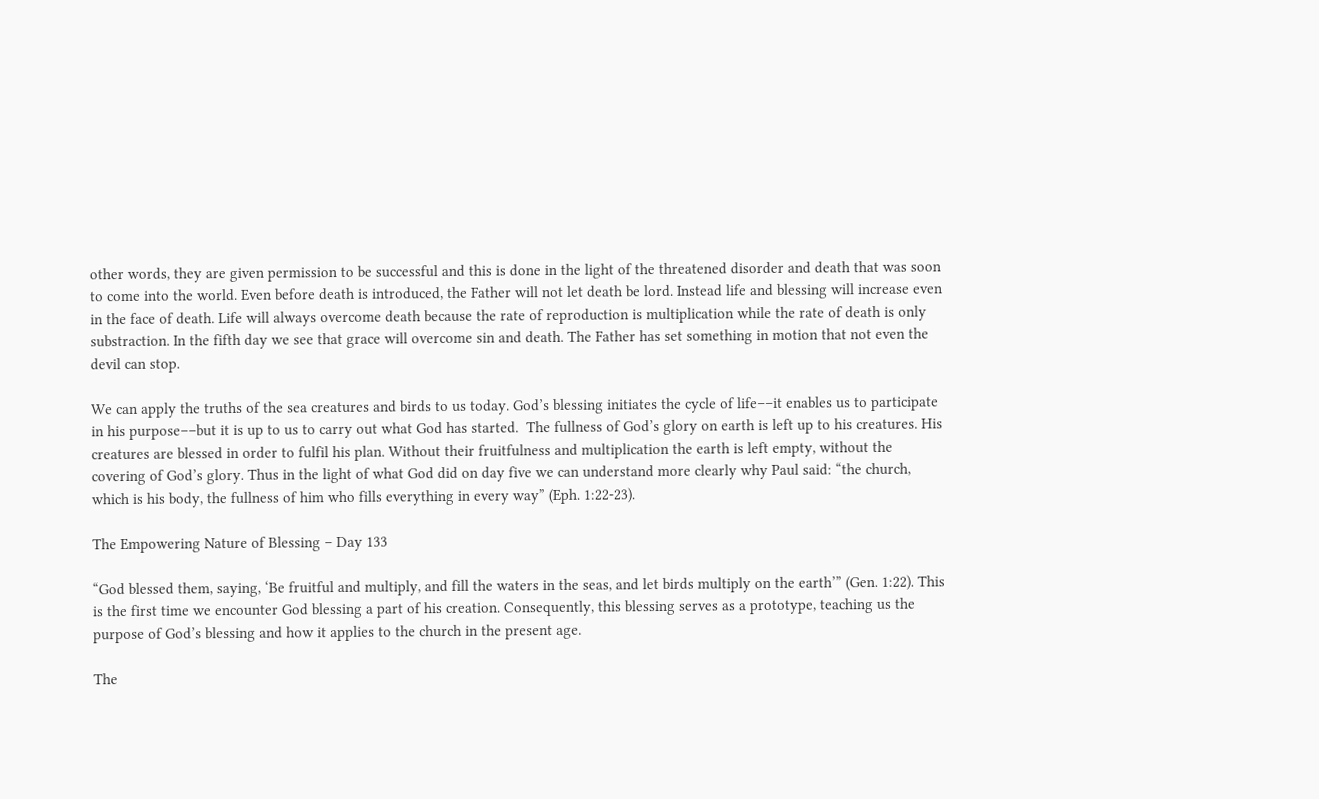other words, they are given permission to be successful and this is done in the light of the threatened disorder and death that was soon to come into the world. Even before death is introduced, the Father will not let death be lord. Instead life and blessing will increase even in the face of death. Life will always overcome death because the rate of reproduction is multiplication while the rate of death is only substraction. In the fifth day we see that grace will overcome sin and death. The Father has set something in motion that not even the devil can stop.

We can apply the truths of the sea creatures and birds to us today. God’s blessing initiates the cycle of life––it enables us to participate in his purpose––but it is up to us to carry out what God has started.  The fullness of God’s glory on earth is left up to his creatures. His creatures are blessed in order to fulfil his plan. Without their fruitfulness and multiplication the earth is left empty, without the covering of God’s glory. Thus in the light of what God did on day five we can understand more clearly why Paul said: “the church, which is his body, the fullness of him who fills everything in every way” (Eph. 1:22-23).

The Empowering Nature of Blessing – Day 133

“God blessed them, saying, ‘Be fruitful and multiply, and fill the waters in the seas, and let birds multiply on the earth’” (Gen. 1:22). This is the first time we encounter God blessing a part of his creation. Consequently, this blessing serves as a prototype, teaching us the purpose of God’s blessing and how it applies to the church in the present age.

The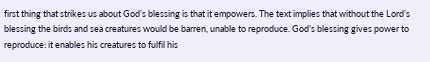first thing that strikes us about God’s blessing is that it empowers. The text implies that without the Lord’s blessing the birds and sea creatures would be barren, unable to reproduce. God’s blessing gives power to reproduce: it enables his creatures to fulfil his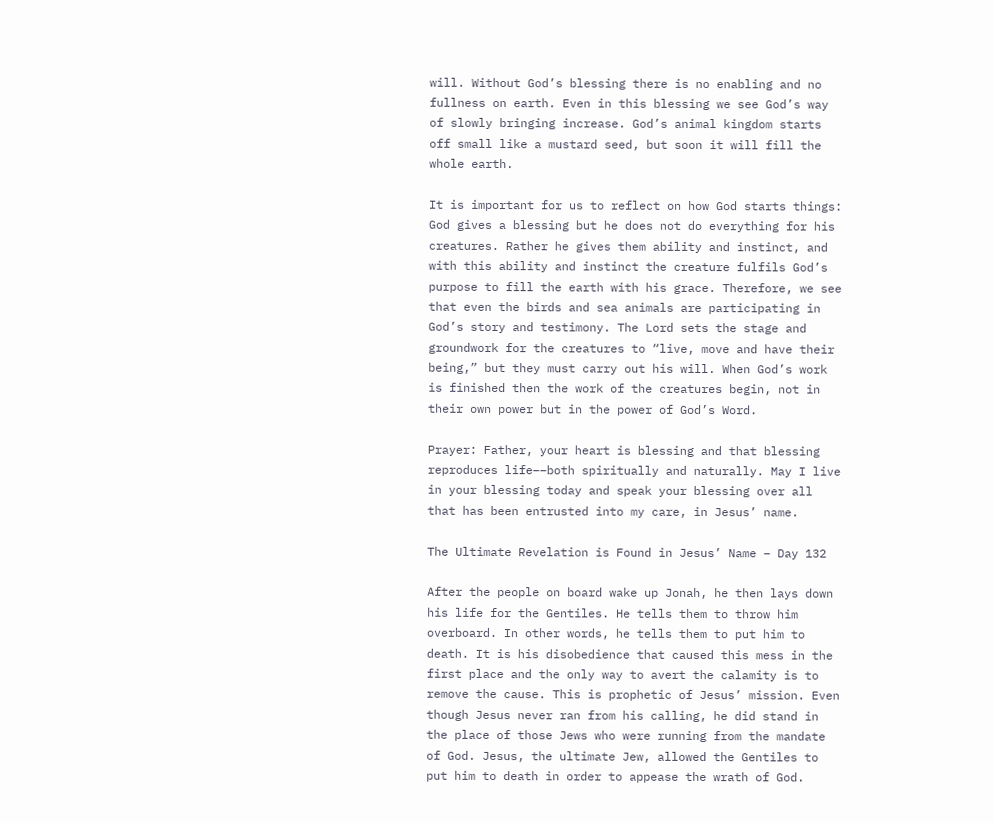will. Without God’s blessing there is no enabling and no fullness on earth. Even in this blessing we see God’s way of slowly bringing increase. God’s animal kingdom starts off small like a mustard seed, but soon it will fill the whole earth.

It is important for us to reflect on how God starts things: God gives a blessing but he does not do everything for his creatures. Rather he gives them ability and instinct, and with this ability and instinct the creature fulfils God’s purpose to fill the earth with his grace. Therefore, we see that even the birds and sea animals are participating in God’s story and testimony. The Lord sets the stage and groundwork for the creatures to “live, move and have their being,” but they must carry out his will. When God’s work is finished then the work of the creatures begin, not in their own power but in the power of God’s Word.

Prayer: Father, your heart is blessing and that blessing reproduces life––both spiritually and naturally. May I live in your blessing today and speak your blessing over all that has been entrusted into my care, in Jesus’ name.

The Ultimate Revelation is Found in Jesus’ Name – Day 132

After the people on board wake up Jonah, he then lays down his life for the Gentiles. He tells them to throw him overboard. In other words, he tells them to put him to death. It is his disobedience that caused this mess in the first place and the only way to avert the calamity is to remove the cause. This is prophetic of Jesus’ mission. Even though Jesus never ran from his calling, he did stand in the place of those Jews who were running from the mandate of God. Jesus, the ultimate Jew, allowed the Gentiles to put him to death in order to appease the wrath of God.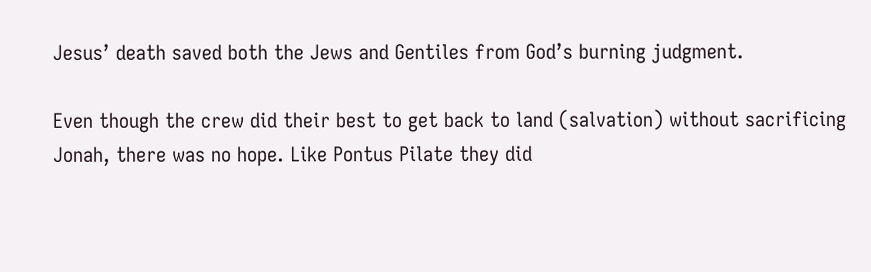Jesus’ death saved both the Jews and Gentiles from God’s burning judgment.

Even though the crew did their best to get back to land (salvation) without sacrificing Jonah, there was no hope. Like Pontus Pilate they did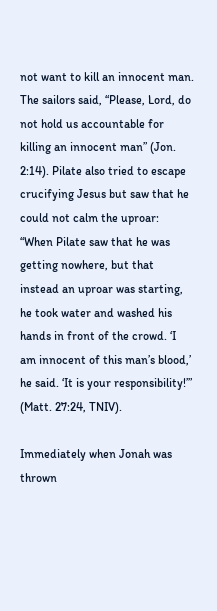not want to kill an innocent man. The sailors said, “Please, Lord, do not hold us accountable for killing an innocent man” (Jon. 2:14). Pilate also tried to escape crucifying Jesus but saw that he could not calm the uproar: “When Pilate saw that he was getting nowhere, but that instead an uproar was starting, he took water and washed his hands in front of the crowd. ‘I am innocent of this man’s blood,’ he said. ‘It is your responsibility!’” (Matt. 27:24, TNIV).

Immediately when Jonah was thrown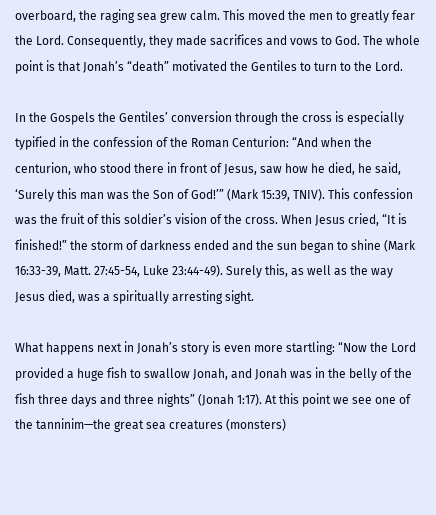overboard, the raging sea grew calm. This moved the men to greatly fear the Lord. Consequently, they made sacrifices and vows to God. The whole point is that Jonah’s “death” motivated the Gentiles to turn to the Lord.

In the Gospels the Gentiles’ conversion through the cross is especially typified in the confession of the Roman Centurion: “And when the centurion, who stood there in front of Jesus, saw how he died, he said, ‘Surely this man was the Son of God!’” (Mark 15:39, TNIV). This confession was the fruit of this soldier’s vision of the cross. When Jesus cried, “It is finished!” the storm of darkness ended and the sun began to shine (Mark 16:33-39, Matt. 27:45-54, Luke 23:44-49). Surely this, as well as the way Jesus died, was a spiritually arresting sight.

What happens next in Jonah’s story is even more startling: “Now the Lord provided a huge fish to swallow Jonah, and Jonah was in the belly of the fish three days and three nights” (Jonah 1:17). At this point we see one of the tanninim—the great sea creatures (monsters)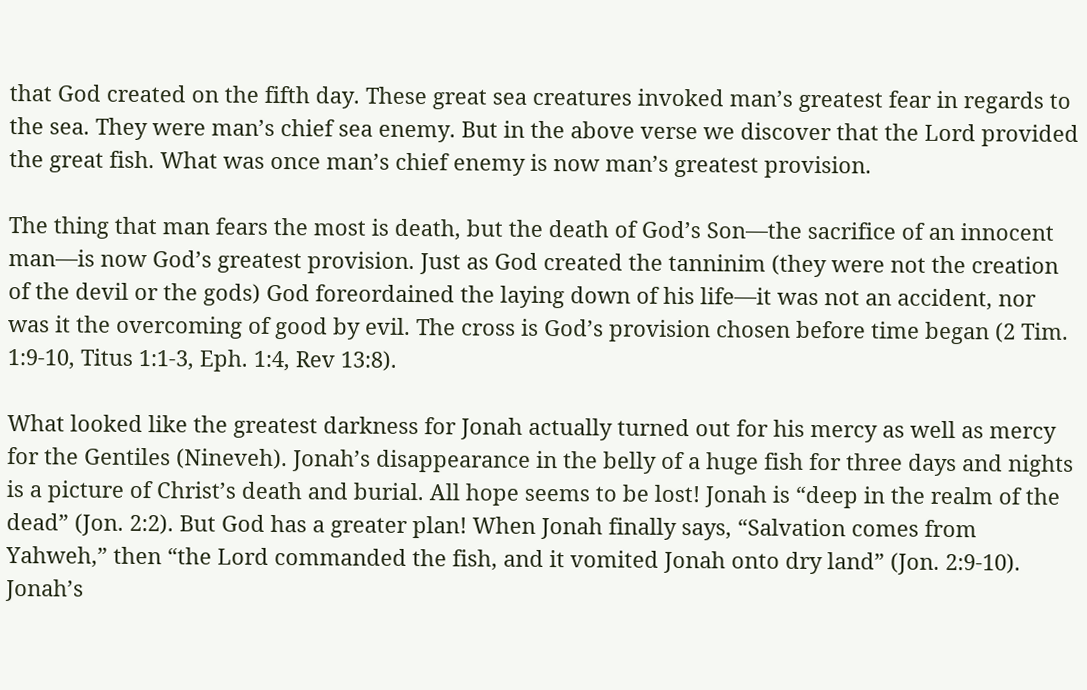that God created on the fifth day. These great sea creatures invoked man’s greatest fear in regards to the sea. They were man’s chief sea enemy. But in the above verse we discover that the Lord provided the great fish. What was once man’s chief enemy is now man’s greatest provision.

The thing that man fears the most is death, but the death of God’s Son––the sacrifice of an innocent man––is now God’s greatest provision. Just as God created the tanninim (they were not the creation of the devil or the gods) God foreordained the laying down of his life––it was not an accident, nor was it the overcoming of good by evil. The cross is God’s provision chosen before time began (2 Tim. 1:9-10, Titus 1:1-3, Eph. 1:4, Rev 13:8).

What looked like the greatest darkness for Jonah actually turned out for his mercy as well as mercy for the Gentiles (Nineveh). Jonah’s disappearance in the belly of a huge fish for three days and nights is a picture of Christ’s death and burial. All hope seems to be lost! Jonah is “deep in the realm of the dead” (Jon. 2:2). But God has a greater plan! When Jonah finally says, “Salvation comes from Yahweh,” then “the Lord commanded the fish, and it vomited Jonah onto dry land” (Jon. 2:9-10). Jonah’s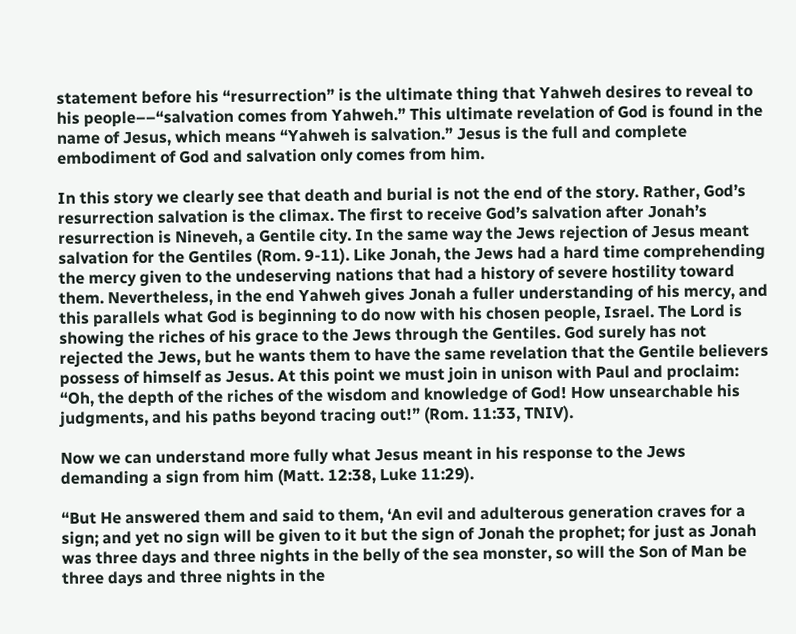statement before his “resurrection” is the ultimate thing that Yahweh desires to reveal to his people––“salvation comes from Yahweh.” This ultimate revelation of God is found in the name of Jesus, which means “Yahweh is salvation.” Jesus is the full and complete embodiment of God and salvation only comes from him.

In this story we clearly see that death and burial is not the end of the story. Rather, God’s resurrection salvation is the climax. The first to receive God’s salvation after Jonah’s resurrection is Nineveh, a Gentile city. In the same way the Jews rejection of Jesus meant salvation for the Gentiles (Rom. 9-11). Like Jonah, the Jews had a hard time comprehending the mercy given to the undeserving nations that had a history of severe hostility toward them. Nevertheless, in the end Yahweh gives Jonah a fuller understanding of his mercy, and this parallels what God is beginning to do now with his chosen people, Israel. The Lord is showing the riches of his grace to the Jews through the Gentiles. God surely has not rejected the Jews, but he wants them to have the same revelation that the Gentile believers possess of himself as Jesus. At this point we must join in unison with Paul and proclaim: “Oh, the depth of the riches of the wisdom and knowledge of God! How unsearchable his judgments, and his paths beyond tracing out!” (Rom. 11:33, TNIV).

Now we can understand more fully what Jesus meant in his response to the Jews demanding a sign from him (Matt. 12:38, Luke 11:29).

“But He answered them and said to them, ‘An evil and adulterous generation craves for a sign; and yet no sign will be given to it but the sign of Jonah the prophet; for just as Jonah was three days and three nights in the belly of the sea monster, so will the Son of Man be three days and three nights in the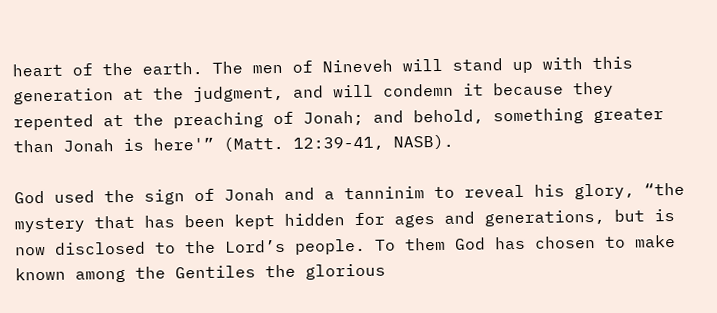heart of the earth. The men of Nineveh will stand up with this generation at the judgment, and will condemn it because they repented at the preaching of Jonah; and behold, something greater than Jonah is here'” (Matt. 12:39-41, NASB).

God used the sign of Jonah and a tanninim to reveal his glory, “the mystery that has been kept hidden for ages and generations, but is now disclosed to the Lord’s people. To them God has chosen to make known among the Gentiles the glorious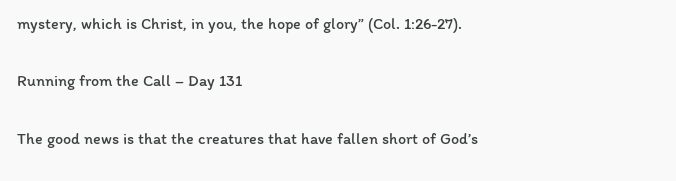mystery, which is Christ, in you, the hope of glory” (Col. 1:26-27).

Running from the Call – Day 131

The good news is that the creatures that have fallen short of God’s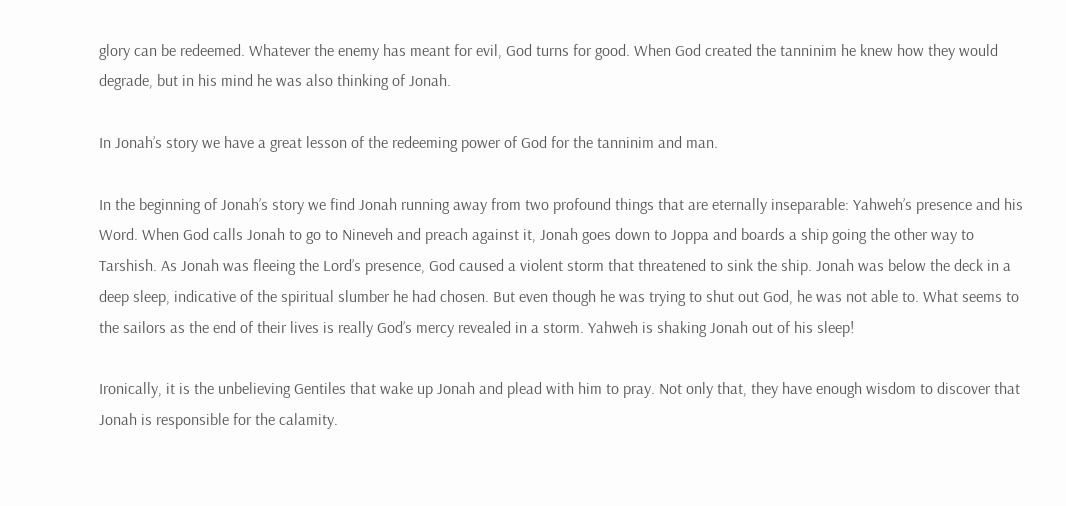glory can be redeemed. Whatever the enemy has meant for evil, God turns for good. When God created the tanninim he knew how they would degrade, but in his mind he was also thinking of Jonah.

In Jonah’s story we have a great lesson of the redeeming power of God for the tanninim and man.

In the beginning of Jonah’s story we find Jonah running away from two profound things that are eternally inseparable: Yahweh’s presence and his Word. When God calls Jonah to go to Nineveh and preach against it, Jonah goes down to Joppa and boards a ship going the other way to Tarshish. As Jonah was fleeing the Lord’s presence, God caused a violent storm that threatened to sink the ship. Jonah was below the deck in a deep sleep, indicative of the spiritual slumber he had chosen. But even though he was trying to shut out God, he was not able to. What seems to the sailors as the end of their lives is really God’s mercy revealed in a storm. Yahweh is shaking Jonah out of his sleep!

Ironically, it is the unbelieving Gentiles that wake up Jonah and plead with him to pray. Not only that, they have enough wisdom to discover that Jonah is responsible for the calamity.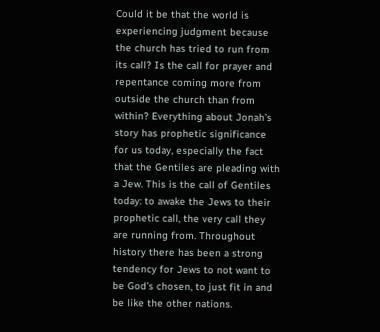Could it be that the world is experiencing judgment because the church has tried to run from its call? Is the call for prayer and repentance coming more from outside the church than from within? Everything about Jonah’s story has prophetic significance for us today, especially the fact that the Gentiles are pleading with a Jew. This is the call of Gentiles today: to awake the Jews to their prophetic call, the very call they are running from. Throughout history there has been a strong tendency for Jews to not want to be God’s chosen, to just fit in and be like the other nations.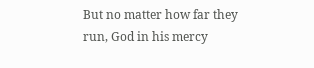But no matter how far they run, God in his mercy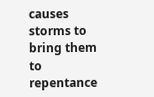causes storms to bring them to repentance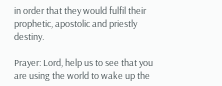in order that they would fulfil their prophetic, apostolic and priestly destiny.

Prayer: Lord, help us to see that you are using the world to wake up the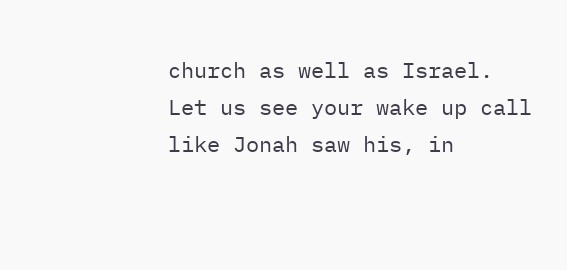church as well as Israel. Let us see your wake up call like Jonah saw his, in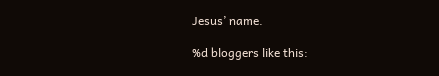Jesus’ name.

%d bloggers like this: